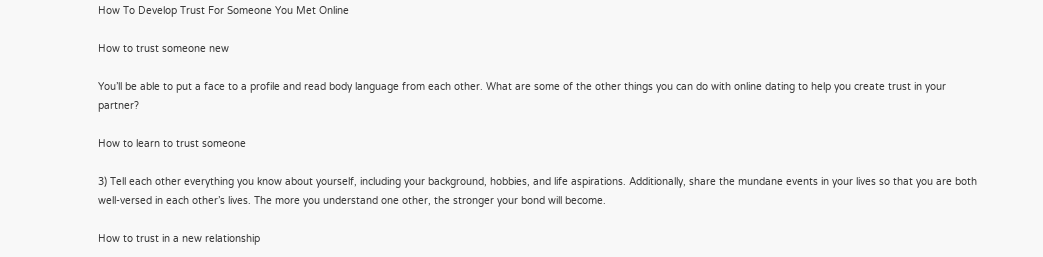How To Develop Trust For Someone You Met Online

How to trust someone new

You’ll be able to put a face to a profile and read body language from each other. What are some of the other things you can do with online dating to help you create trust in your partner?

How to learn to trust someone

3) Tell each other everything you know about yourself, including your background, hobbies, and life aspirations. Additionally, share the mundane events in your lives so that you are both well-versed in each other’s lives. The more you understand one other, the stronger your bond will become.

How to trust in a new relationship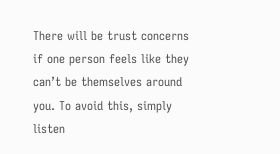There will be trust concerns if one person feels like they can’t be themselves around you. To avoid this, simply listen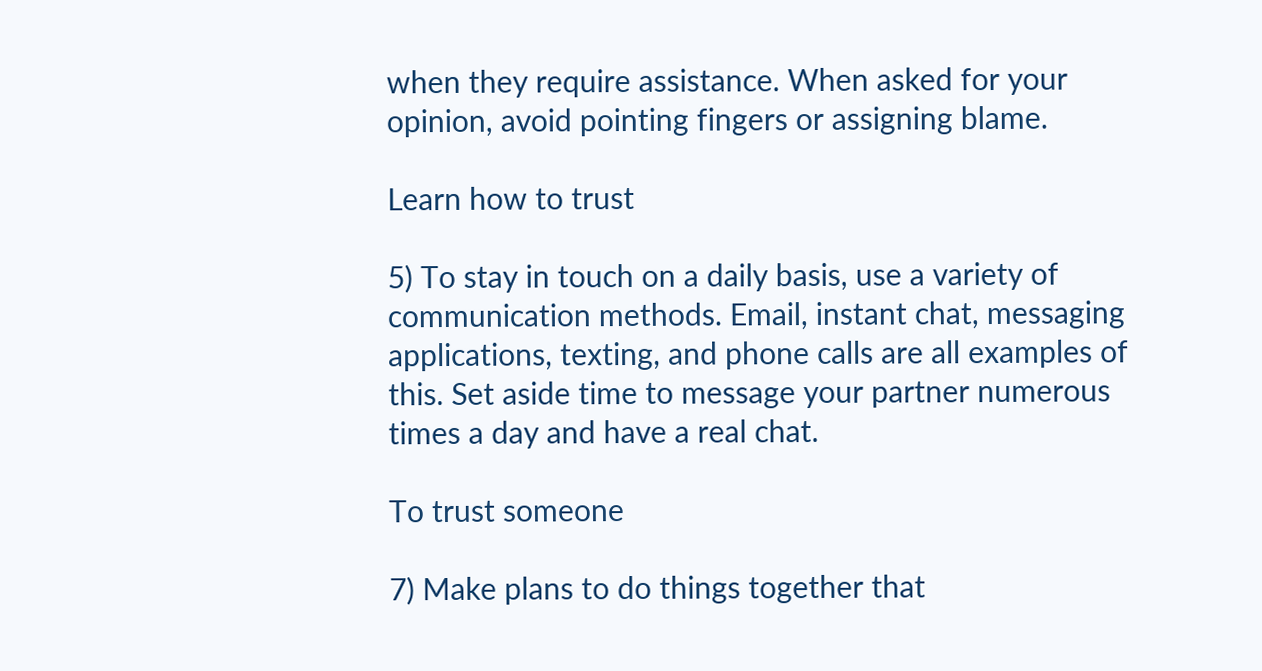when they require assistance. When asked for your opinion, avoid pointing fingers or assigning blame.

Learn how to trust

5) To stay in touch on a daily basis, use a variety of communication methods. Email, instant chat, messaging applications, texting, and phone calls are all examples of this. Set aside time to message your partner numerous times a day and have a real chat.

To trust someone

7) Make plans to do things together that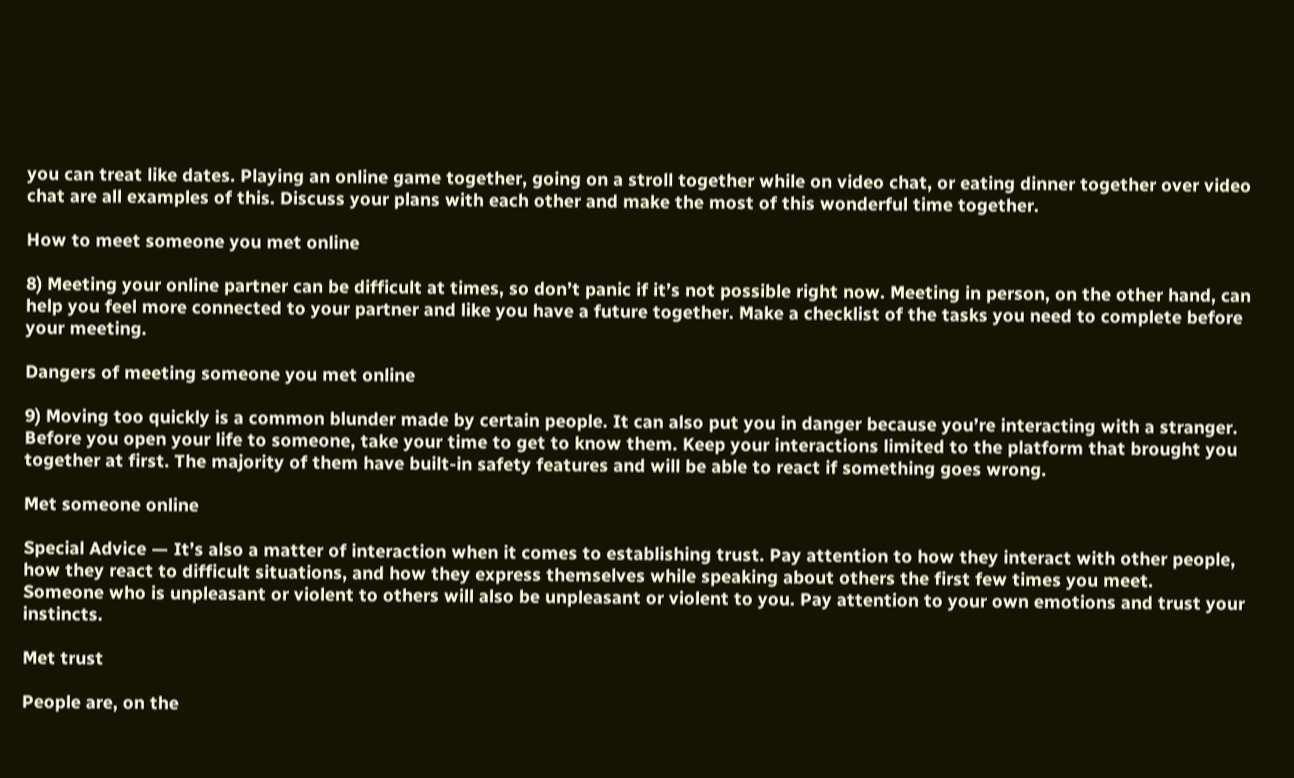you can treat like dates. Playing an online game together, going on a stroll together while on video chat, or eating dinner together over video chat are all examples of this. Discuss your plans with each other and make the most of this wonderful time together.

How to meet someone you met online

8) Meeting your online partner can be difficult at times, so don’t panic if it’s not possible right now. Meeting in person, on the other hand, can help you feel more connected to your partner and like you have a future together. Make a checklist of the tasks you need to complete before your meeting.

Dangers of meeting someone you met online

9) Moving too quickly is a common blunder made by certain people. It can also put you in danger because you’re interacting with a stranger. Before you open your life to someone, take your time to get to know them. Keep your interactions limited to the platform that brought you together at first. The majority of them have built-in safety features and will be able to react if something goes wrong.

Met someone online

Special Advice — It’s also a matter of interaction when it comes to establishing trust. Pay attention to how they interact with other people, how they react to difficult situations, and how they express themselves while speaking about others the first few times you meet.
Someone who is unpleasant or violent to others will also be unpleasant or violent to you. Pay attention to your own emotions and trust your instincts.

Met trust

People are, on the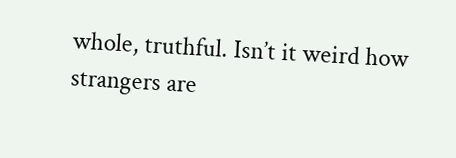whole, truthful. Isn’t it weird how strangers are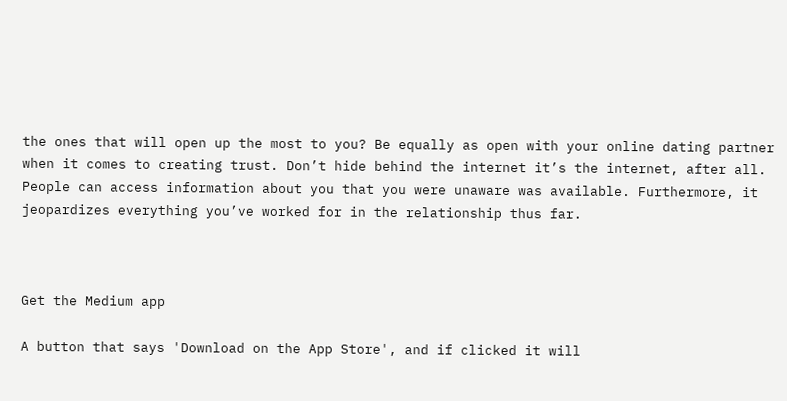the ones that will open up the most to you? Be equally as open with your online dating partner when it comes to creating trust. Don’t hide behind the internet it’s the internet, after all. People can access information about you that you were unaware was available. Furthermore, it jeopardizes everything you’ve worked for in the relationship thus far.



Get the Medium app

A button that says 'Download on the App Store', and if clicked it will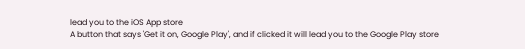lead you to the iOS App store
A button that says 'Get it on, Google Play', and if clicked it will lead you to the Google Play store